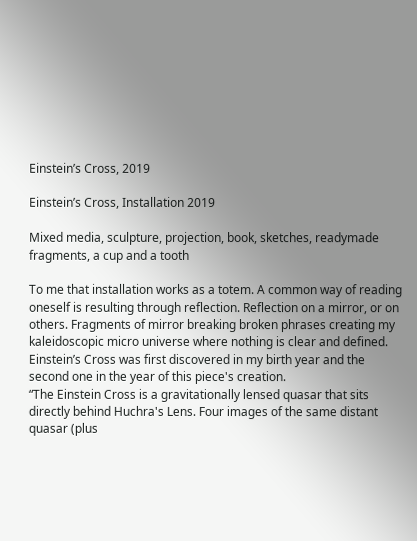Einstein’s Cross, 2019

Einstein’s Cross, Installation 2019

Mixed media, sculpture, projection, book, sketches, readymade fragments, a cup and a tooth

To me that installation works as a totem. A common way of reading oneself is resulting through reflection. Reflection on a mirror, or on others. Fragments of mirror breaking broken phrases creating my kaleidoscopic micro universe where nothing is clear and defined. Einstein’s Cross was first discovered in my birth year and the second one in the year of this piece's creation.
“The Einstein Cross is a gravitationally lensed quasar that sits directly behind Huchra's Lens. Four images of the same distant quasar (plus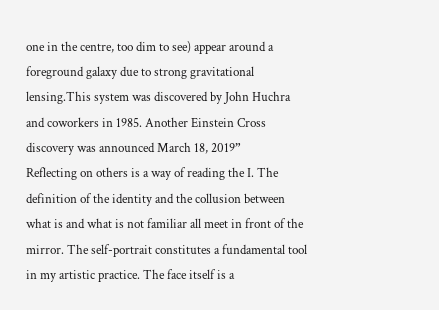one in the centre, too dim to see) appear around a foreground galaxy due to strong gravitational lensing.This system was discovered by John Huchra and coworkers in 1985. Another Einstein Cross discovery was announced March 18, 2019”
Reflecting on others is a way of reading the I. The definition of the identity and the collusion between what is and what is not familiar all meet in front of the mirror. The self-portrait constitutes a fundamental tool in my artistic practice. The face itself is a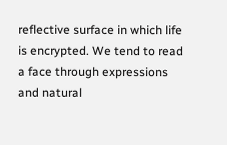reflective surface in which life is encrypted. We tend to read a face through expressions and natural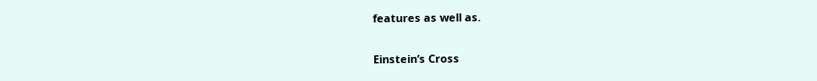features as well as.

Einstein’s Cross